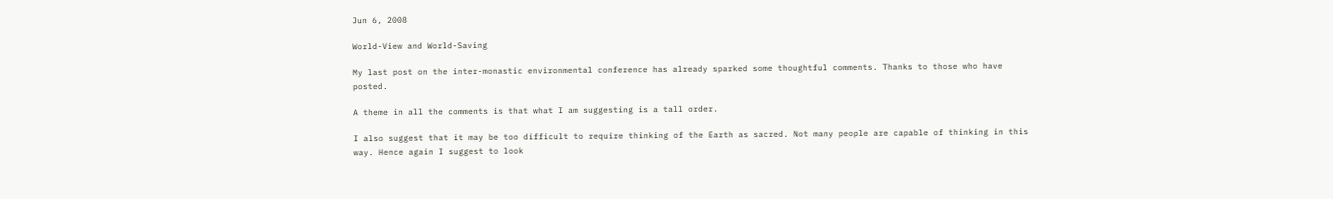Jun 6, 2008

World-View and World-Saving

My last post on the inter-monastic environmental conference has already sparked some thoughtful comments. Thanks to those who have posted.

A theme in all the comments is that what I am suggesting is a tall order.

I also suggest that it may be too difficult to require thinking of the Earth as sacred. Not many people are capable of thinking in this way. Hence again I suggest to look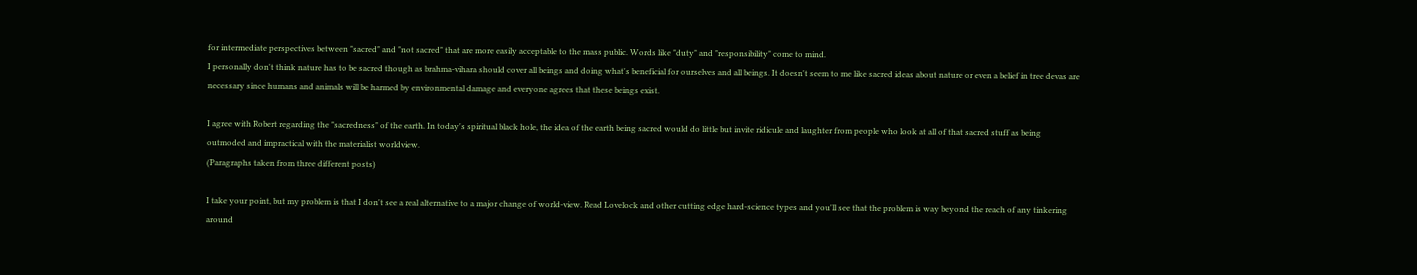for intermediate perspectives between "sacred" and "not sacred" that are more easily acceptable to the mass public. Words like "duty" and "responsibility" come to mind.
I personally don't think nature has to be sacred though as brahma-vihara should cover all beings and doing what's beneficial for ourselves and all beings. It doesn't seem to me like sacred ideas about nature or even a belief in tree devas are necessary since humans and animals will be harmed by environmental damage and everyone agrees that these beings exist.

I agree with Robert regarding the "sacredness" of the earth. In today's spiritual black hole, the idea of the earth being sacred would do little but invite ridicule and laughter from people who look at all of that sacred stuff as being outmoded and impractical with the materialist worldview.
(Paragraphs taken from three different posts)

I take your point, but my problem is that I don't see a real alternative to a major change of world-view. Read Lovelock and other cutting edge hard-science types and you'll see that the problem is way beyond the reach of any tinkering around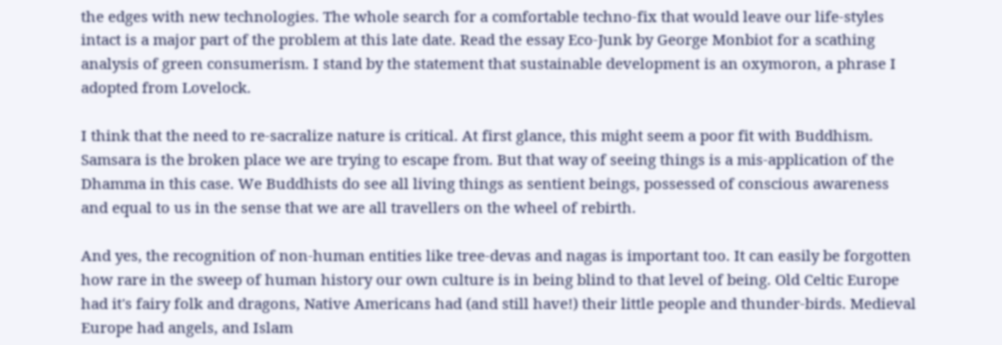the edges with new technologies. The whole search for a comfortable techno-fix that would leave our life-styles intact is a major part of the problem at this late date. Read the essay Eco-Junk by George Monbiot for a scathing analysis of green consumerism. I stand by the statement that sustainable development is an oxymoron, a phrase I adopted from Lovelock.

I think that the need to re-sacralize nature is critical. At first glance, this might seem a poor fit with Buddhism. Samsara is the broken place we are trying to escape from. But that way of seeing things is a mis-application of the Dhamma in this case. We Buddhists do see all living things as sentient beings, possessed of conscious awareness and equal to us in the sense that we are all travellers on the wheel of rebirth.

And yes, the recognition of non-human entities like tree-devas and nagas is important too. It can easily be forgotten how rare in the sweep of human history our own culture is in being blind to that level of being. Old Celtic Europe had it's fairy folk and dragons, Native Americans had (and still have!) their little people and thunder-birds. Medieval Europe had angels, and Islam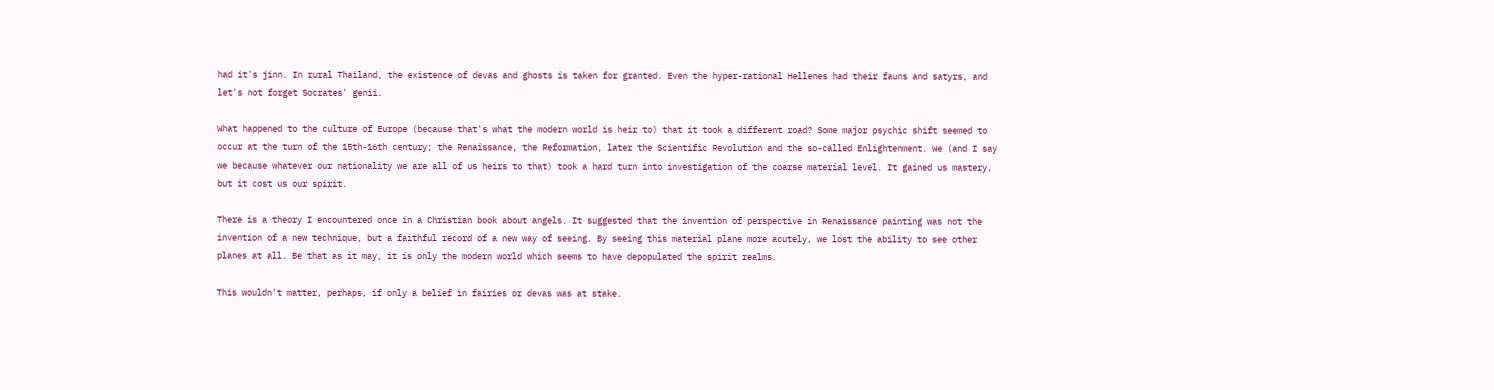had it's jinn. In rural Thailand, the existence of devas and ghosts is taken for granted. Even the hyper-rational Hellenes had their fauns and satyrs, and let's not forget Socrates' genii.

What happened to the culture of Europe (because that's what the modern world is heir to) that it took a different road? Some major psychic shift seemed to occur at the turn of the 15th-16th century; the Renaissance, the Reformation, later the Scientific Revolution and the so-called Enlightenment. We (and I say we because whatever our nationality we are all of us heirs to that) took a hard turn into investigation of the coarse material level. It gained us mastery, but it cost us our spirit.

There is a theory I encountered once in a Christian book about angels. It suggested that the invention of perspective in Renaissance painting was not the invention of a new technique, but a faithful record of a new way of seeing. By seeing this material plane more acutely, we lost the ability to see other planes at all. Be that as it may, it is only the modern world which seems to have depopulated the spirit realms.

This wouldn't matter, perhaps, if only a belief in fairies or devas was at stake.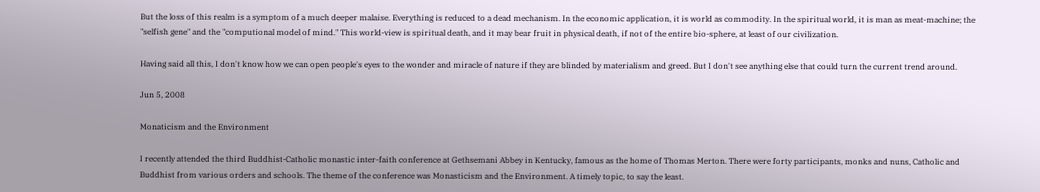But the loss of this realm is a symptom of a much deeper malaise. Everything is reduced to a dead mechanism. In the economic application, it is world as commodity. In the spiritual world, it is man as meat-machine; the "selfish gene" and the "computional model of mind." This world-view is spiritual death, and it may bear fruit in physical death, if not of the entire bio-sphere, at least of our civilization.

Having said all this, I don't know how we can open people's eyes to the wonder and miracle of nature if they are blinded by materialism and greed. But I don't see anything else that could turn the current trend around.

Jun 5, 2008

Monaticism and the Environment

I recently attended the third Buddhist-Catholic monastic inter-faith conference at Gethsemani Abbey in Kentucky, famous as the home of Thomas Merton. There were forty participants, monks and nuns, Catholic and Buddhist from various orders and schools. The theme of the conference was Monasticism and the Environment. A timely topic, to say the least.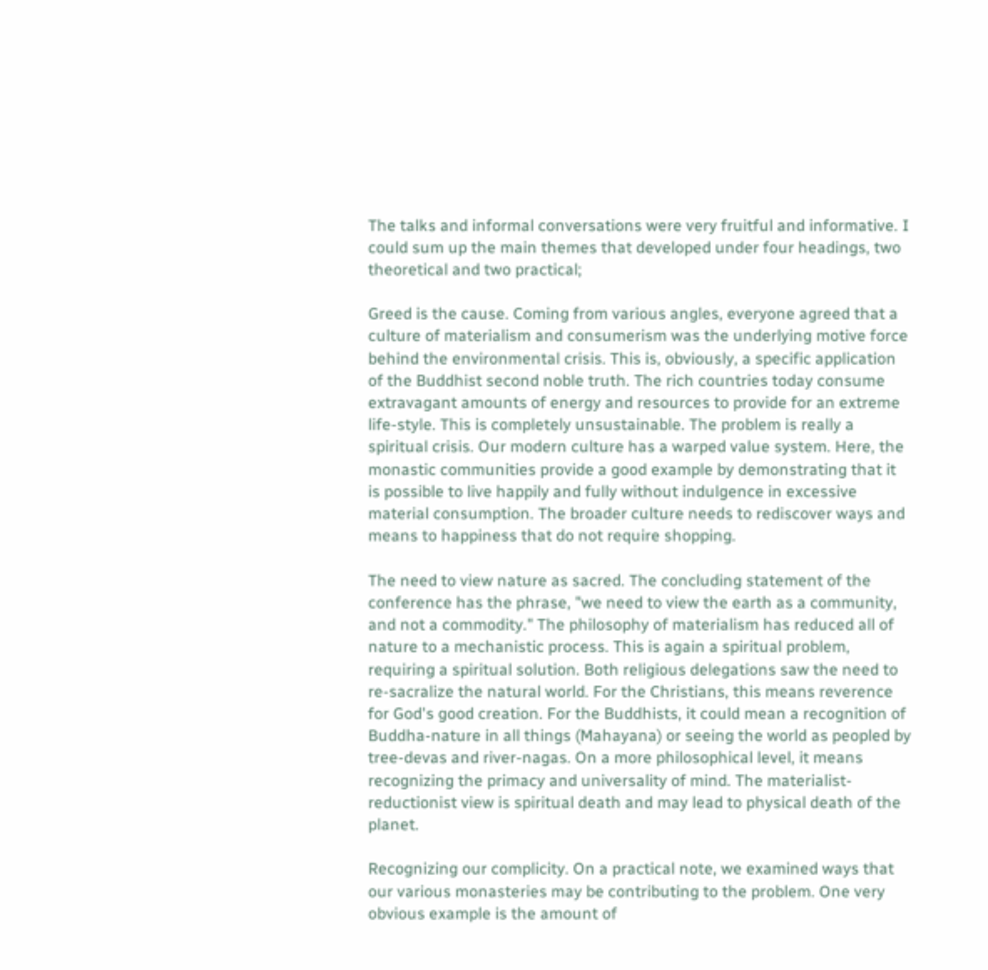The talks and informal conversations were very fruitful and informative. I could sum up the main themes that developed under four headings, two theoretical and two practical;

Greed is the cause. Coming from various angles, everyone agreed that a culture of materialism and consumerism was the underlying motive force behind the environmental crisis. This is, obviously, a specific application of the Buddhist second noble truth. The rich countries today consume extravagant amounts of energy and resources to provide for an extreme life-style. This is completely unsustainable. The problem is really a spiritual crisis. Our modern culture has a warped value system. Here, the monastic communities provide a good example by demonstrating that it is possible to live happily and fully without indulgence in excessive material consumption. The broader culture needs to rediscover ways and means to happiness that do not require shopping.

The need to view nature as sacred. The concluding statement of the conference has the phrase, "we need to view the earth as a community, and not a commodity." The philosophy of materialism has reduced all of nature to a mechanistic process. This is again a spiritual problem, requiring a spiritual solution. Both religious delegations saw the need to re-sacralize the natural world. For the Christians, this means reverence for God's good creation. For the Buddhists, it could mean a recognition of Buddha-nature in all things (Mahayana) or seeing the world as peopled by tree-devas and river-nagas. On a more philosophical level, it means recognizing the primacy and universality of mind. The materialist-reductionist view is spiritual death and may lead to physical death of the planet.

Recognizing our complicity. On a practical note, we examined ways that our various monasteries may be contributing to the problem. One very obvious example is the amount of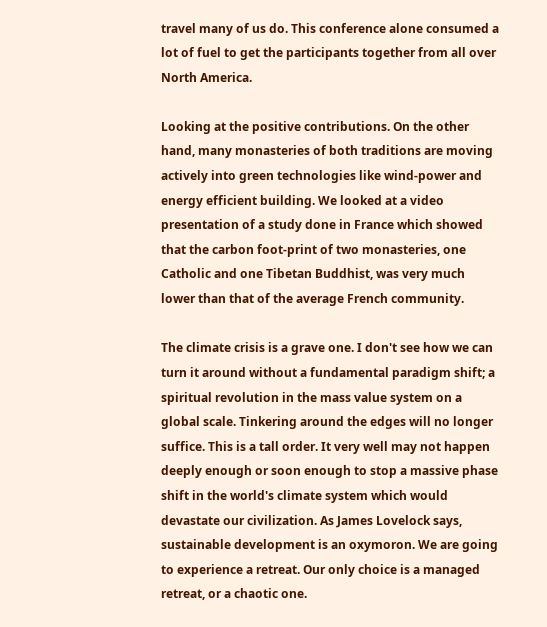travel many of us do. This conference alone consumed a lot of fuel to get the participants together from all over North America.

Looking at the positive contributions. On the other hand, many monasteries of both traditions are moving actively into green technologies like wind-power and energy efficient building. We looked at a video presentation of a study done in France which showed that the carbon foot-print of two monasteries, one Catholic and one Tibetan Buddhist, was very much lower than that of the average French community.

The climate crisis is a grave one. I don't see how we can turn it around without a fundamental paradigm shift; a spiritual revolution in the mass value system on a global scale. Tinkering around the edges will no longer suffice. This is a tall order. It very well may not happen deeply enough or soon enough to stop a massive phase shift in the world's climate system which would devastate our civilization. As James Lovelock says, sustainable development is an oxymoron. We are going to experience a retreat. Our only choice is a managed retreat, or a chaotic one.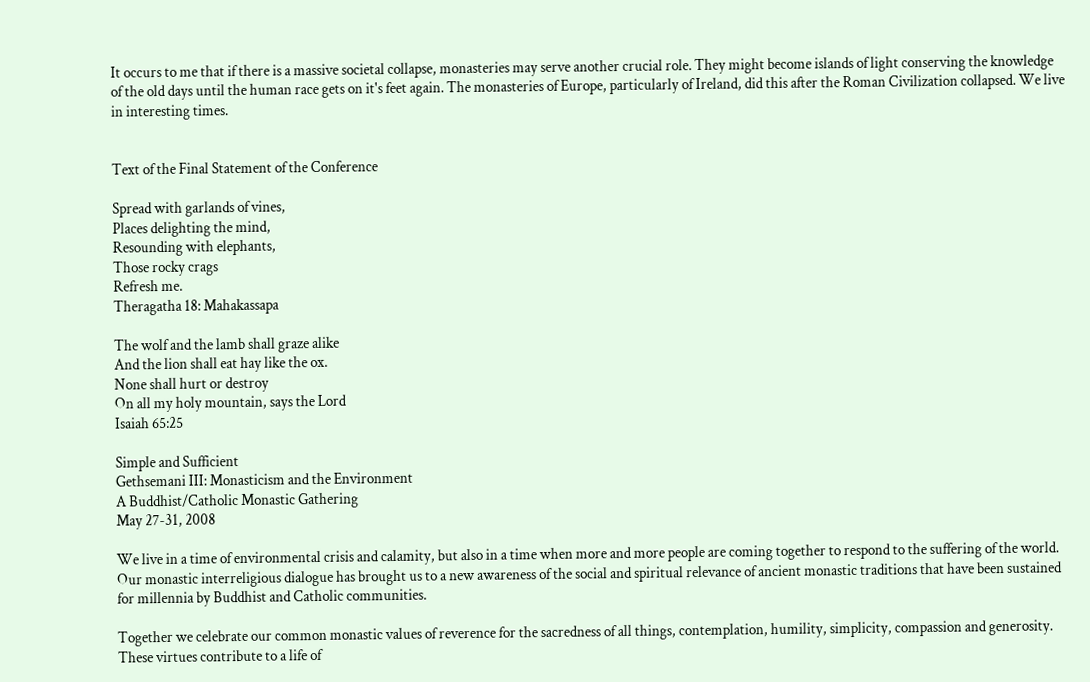It occurs to me that if there is a massive societal collapse, monasteries may serve another crucial role. They might become islands of light conserving the knowledge of the old days until the human race gets on it's feet again. The monasteries of Europe, particularly of Ireland, did this after the Roman Civilization collapsed. We live in interesting times.


Text of the Final Statement of the Conference

Spread with garlands of vines,
Places delighting the mind,
Resounding with elephants,
Those rocky crags
Refresh me.
Theragatha 18: Mahakassapa

The wolf and the lamb shall graze alike
And the lion shall eat hay like the ox.
None shall hurt or destroy
On all my holy mountain, says the Lord
Isaiah 65:25

Simple and Sufficient
Gethsemani III: Monasticism and the Environment
A Buddhist/Catholic Monastic Gathering
May 27-31, 2008

We live in a time of environmental crisis and calamity, but also in a time when more and more people are coming together to respond to the suffering of the world. Our monastic interreligious dialogue has brought us to a new awareness of the social and spiritual relevance of ancient monastic traditions that have been sustained for millennia by Buddhist and Catholic communities.

Together we celebrate our common monastic values of reverence for the sacredness of all things, contemplation, humility, simplicity, compassion and generosity. These virtues contribute to a life of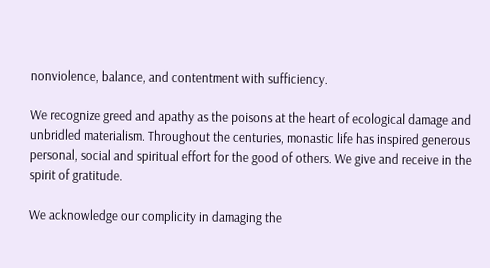nonviolence, balance, and contentment with sufficiency.

We recognize greed and apathy as the poisons at the heart of ecological damage and unbridled materialism. Throughout the centuries, monastic life has inspired generous personal, social and spiritual effort for the good of others. We give and receive in the spirit of gratitude.

We acknowledge our complicity in damaging the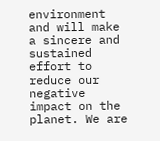environment and will make a sincere and sustained effort to reduce our negative impact on the planet. We are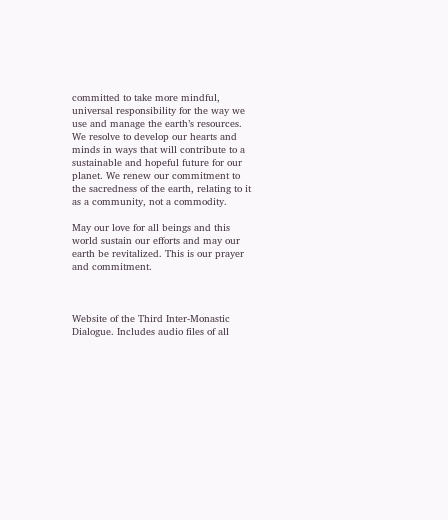committed to take more mindful, universal responsibility for the way we use and manage the earth’s resources. We resolve to develop our hearts and minds in ways that will contribute to a sustainable and hopeful future for our planet. We renew our commitment to the sacredness of the earth, relating to it as a community, not a commodity.

May our love for all beings and this world sustain our efforts and may our earth be revitalized. This is our prayer and commitment.



Website of the Third Inter-Monastic Dialogue. Includes audio files of all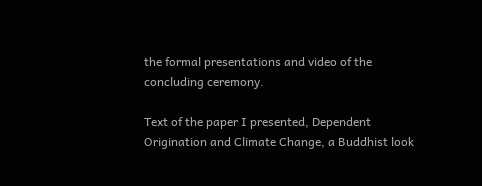the formal presentations and video of the concluding ceremony.

Text of the paper I presented, Dependent Origination and Climate Change, a Buddhist look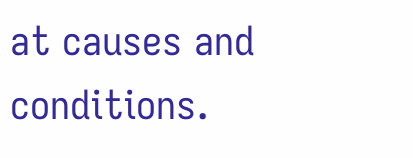at causes and conditions.